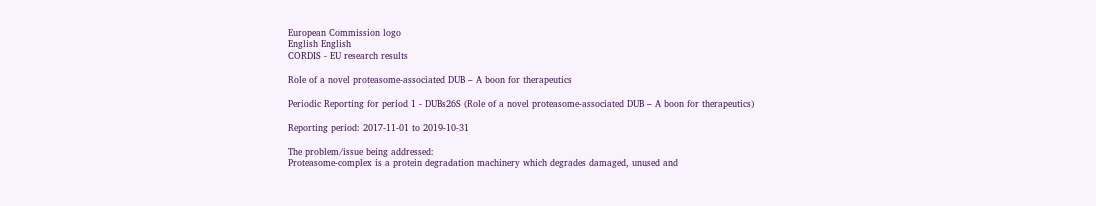European Commission logo
English English
CORDIS - EU research results

Role of a novel proteasome-associated DUB – A boon for therapeutics

Periodic Reporting for period 1 - DUBs26S (Role of a novel proteasome-associated DUB – A boon for therapeutics)

Reporting period: 2017-11-01 to 2019-10-31

The problem/issue being addressed:
Proteasome-complex is a protein degradation machinery which degrades damaged, unused and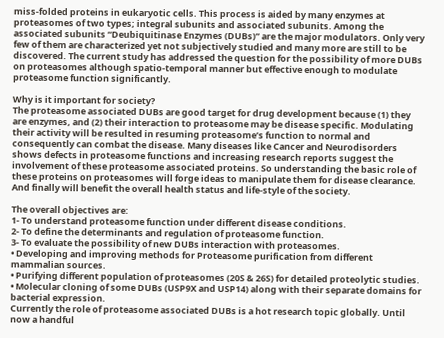miss-folded proteins in eukaryotic cells. This process is aided by many enzymes at proteasomes of two types; integral subunits and associated subunits. Among the associated subunits “Deubiquitinase Enzymes (DUBs)” are the major modulators. Only very few of them are characterized yet not subjectively studied and many more are still to be discovered. The current study has addressed the question for the possibility of more DUBs on proteasomes although spatio-temporal manner but effective enough to modulate proteasome function significantly.

Why is it important for society?
The proteasome associated DUBs are good target for drug development because (1) they are enzymes, and (2) their interaction to proteasome may be disease specific. Modulating their activity will be resulted in resuming proteasome’s function to normal and consequently can combat the disease. Many diseases like Cancer and Neurodisorders shows defects in proteasome functions and increasing research reports suggest the involvement of these proteasome associated proteins. So understanding the basic role of these proteins on proteasomes will forge ideas to manipulate them for disease clearance. And finally will benefit the overall health status and life-style of the society.

The overall objectives are:
1- To understand proteasome function under different disease conditions.
2- To define the determinants and regulation of proteasome function.
3- To evaluate the possibility of new DUBs interaction with proteasomes.
• Developing and improving methods for Proteasome purification from different mammalian sources.
• Purifying different population of proteasomes (20S & 26S) for detailed proteolytic studies.
• Molecular cloning of some DUBs (USP9X and USP14) along with their separate domains for bacterial expression.
Currently the role of proteasome associated DUBs is a hot research topic globally. Until now a handful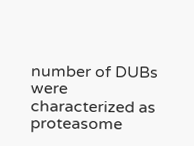number of DUBs were characterized as proteasome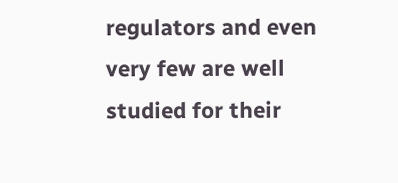regulators and even very few are well studied for their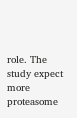role. The study expect more proteasome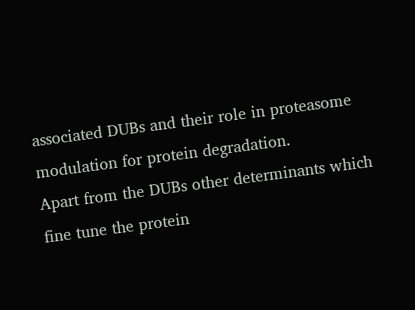associated DUBs and their role in proteasome modulation for protein degradation.
Apart from the DUBs other determinants which fine tune the protein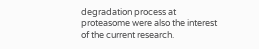degradation process at proteasome were also the interest of the current research.